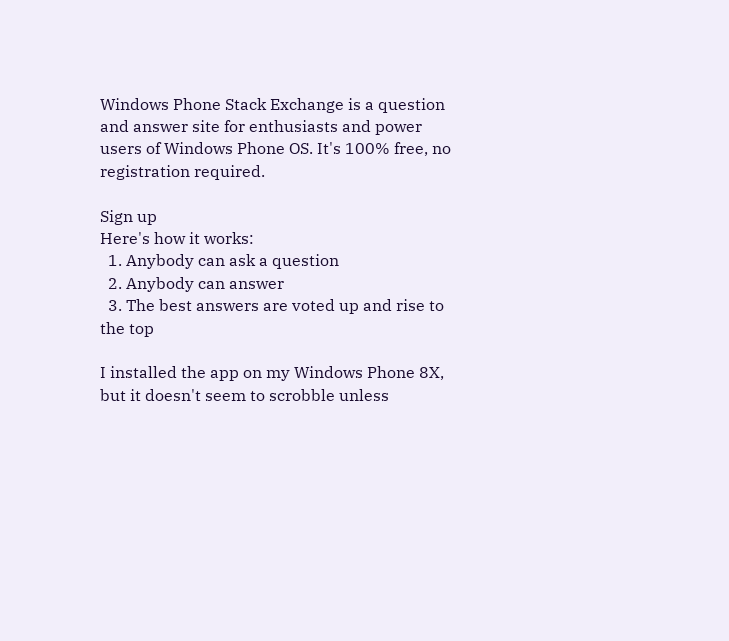Windows Phone Stack Exchange is a question and answer site for enthusiasts and power users of Windows Phone OS. It's 100% free, no registration required.

Sign up
Here's how it works:
  1. Anybody can ask a question
  2. Anybody can answer
  3. The best answers are voted up and rise to the top

I installed the app on my Windows Phone 8X, but it doesn't seem to scrobble unless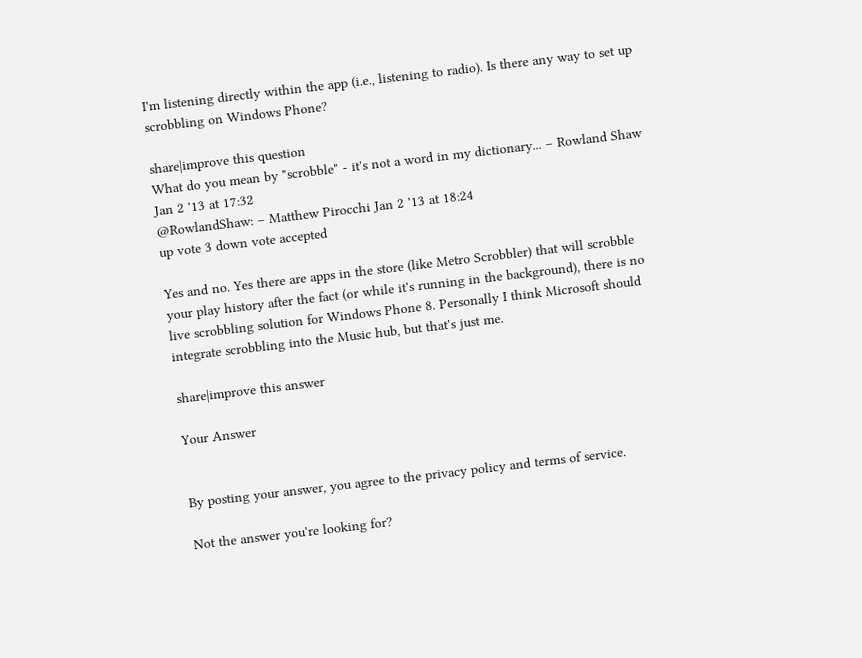I'm listening directly within the app (i.e., listening to radio). Is there any way to set up scrobbling on Windows Phone?

share|improve this question
What do you mean by "scrobble" - it's not a word in my dictionary... – Rowland Shaw Jan 2 '13 at 17:32
@RowlandShaw: – Matthew Pirocchi Jan 2 '13 at 18:24
up vote 3 down vote accepted

Yes and no. Yes there are apps in the store (like Metro Scrobbler) that will scrobble your play history after the fact (or while it's running in the background), there is no live scrobbling solution for Windows Phone 8. Personally I think Microsoft should integrate scrobbling into the Music hub, but that's just me.

share|improve this answer

Your Answer


By posting your answer, you agree to the privacy policy and terms of service.

Not the answer you're looking for?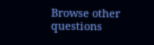Browse other questions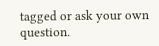tagged or ask your own question.